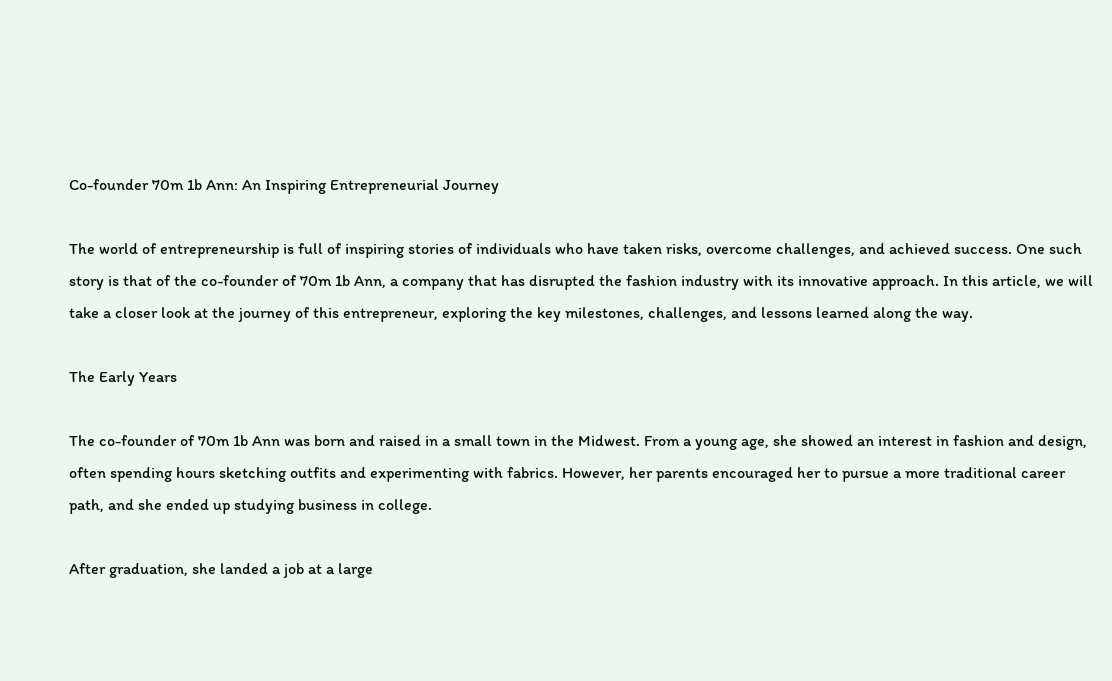Co-founder 70m 1b Ann: An Inspiring Entrepreneurial Journey

The world of entrepreneurship is full of inspiring stories of individuals who have taken risks, overcome challenges, and achieved success. One such story is that of the co-founder of 70m 1b Ann, a company that has disrupted the fashion industry with its innovative approach. In this article, we will take a closer look at the journey of this entrepreneur, exploring the key milestones, challenges, and lessons learned along the way.

The Early Years

The co-founder of 70m 1b Ann was born and raised in a small town in the Midwest. From a young age, she showed an interest in fashion and design, often spending hours sketching outfits and experimenting with fabrics. However, her parents encouraged her to pursue a more traditional career path, and she ended up studying business in college.

After graduation, she landed a job at a large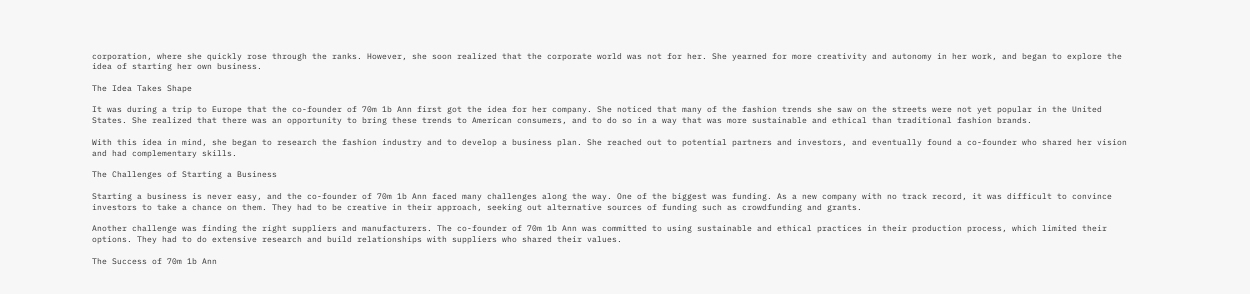corporation, where she quickly rose through the ranks. However, she soon realized that the corporate world was not for her. She yearned for more creativity and autonomy in her work, and began to explore the idea of starting her own business.

The Idea Takes Shape

It was during a trip to Europe that the co-founder of 70m 1b Ann first got the idea for her company. She noticed that many of the fashion trends she saw on the streets were not yet popular in the United States. She realized that there was an opportunity to bring these trends to American consumers, and to do so in a way that was more sustainable and ethical than traditional fashion brands.

With this idea in mind, she began to research the fashion industry and to develop a business plan. She reached out to potential partners and investors, and eventually found a co-founder who shared her vision and had complementary skills.

The Challenges of Starting a Business

Starting a business is never easy, and the co-founder of 70m 1b Ann faced many challenges along the way. One of the biggest was funding. As a new company with no track record, it was difficult to convince investors to take a chance on them. They had to be creative in their approach, seeking out alternative sources of funding such as crowdfunding and grants.

Another challenge was finding the right suppliers and manufacturers. The co-founder of 70m 1b Ann was committed to using sustainable and ethical practices in their production process, which limited their options. They had to do extensive research and build relationships with suppliers who shared their values.

The Success of 70m 1b Ann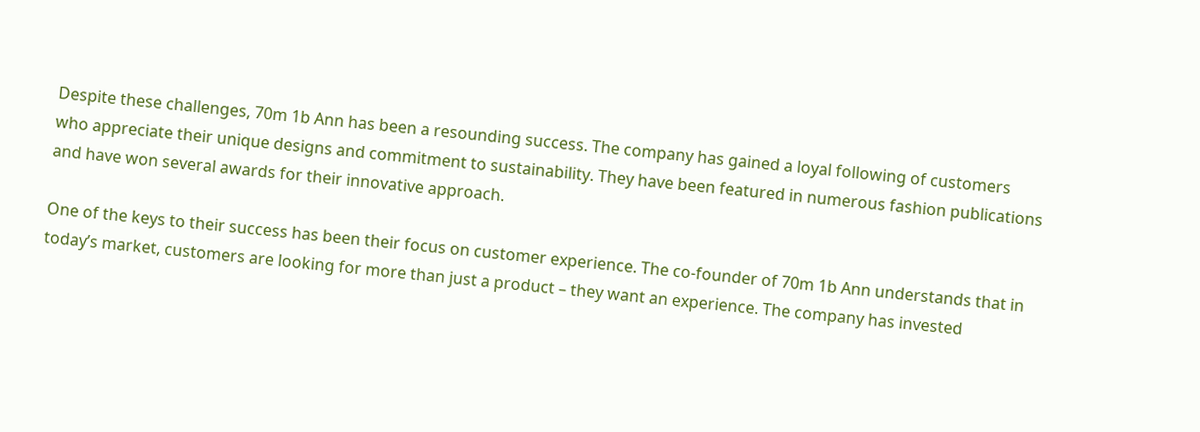Despite these challenges, 70m 1b Ann has been a resounding success. The company has gained a loyal following of customers who appreciate their unique designs and commitment to sustainability. They have been featured in numerous fashion publications and have won several awards for their innovative approach.

One of the keys to their success has been their focus on customer experience. The co-founder of 70m 1b Ann understands that in today’s market, customers are looking for more than just a product – they want an experience. The company has invested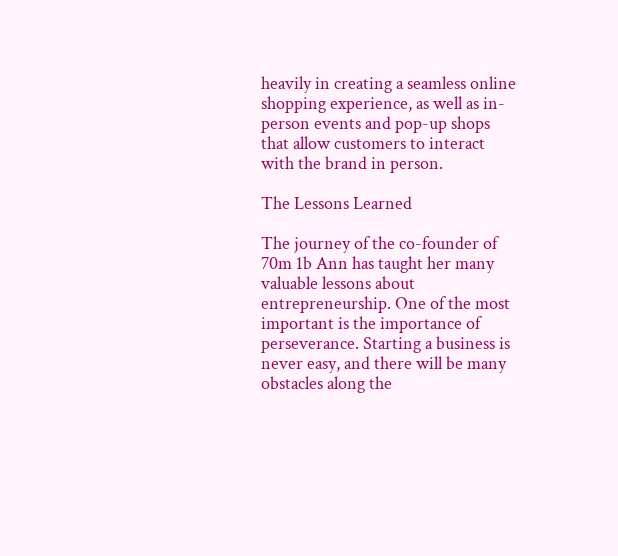heavily in creating a seamless online shopping experience, as well as in-person events and pop-up shops that allow customers to interact with the brand in person.

The Lessons Learned

The journey of the co-founder of 70m 1b Ann has taught her many valuable lessons about entrepreneurship. One of the most important is the importance of perseverance. Starting a business is never easy, and there will be many obstacles along the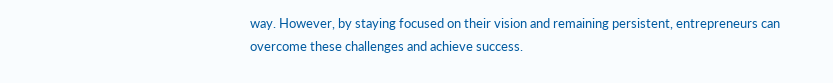way. However, by staying focused on their vision and remaining persistent, entrepreneurs can overcome these challenges and achieve success.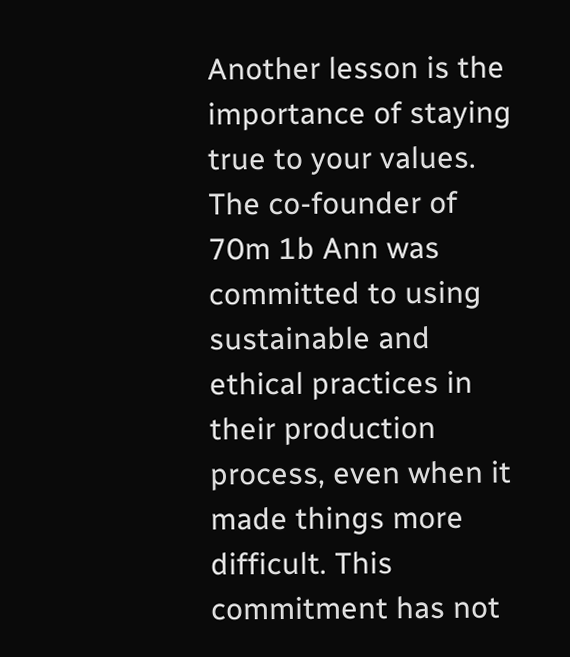Another lesson is the importance of staying true to your values. The co-founder of 70m 1b Ann was committed to using sustainable and ethical practices in their production process, even when it made things more difficult. This commitment has not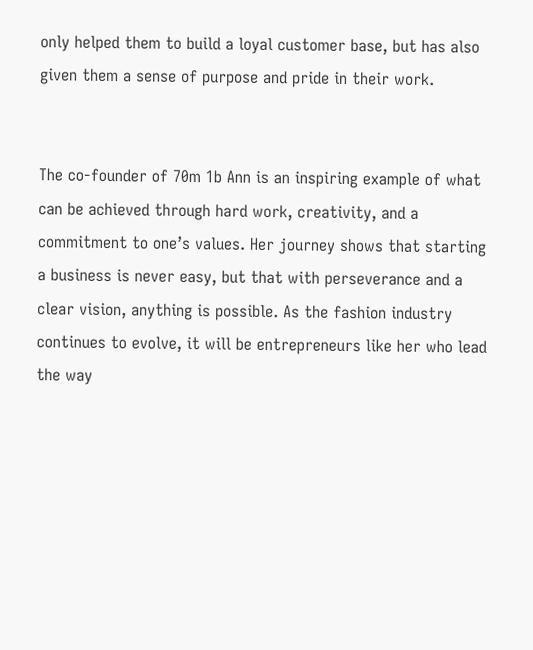only helped them to build a loyal customer base, but has also given them a sense of purpose and pride in their work.


The co-founder of 70m 1b Ann is an inspiring example of what can be achieved through hard work, creativity, and a commitment to one’s values. Her journey shows that starting a business is never easy, but that with perseverance and a clear vision, anything is possible. As the fashion industry continues to evolve, it will be entrepreneurs like her who lead the way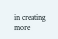in creating more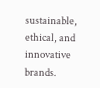sustainable, ethical, and innovative brands.